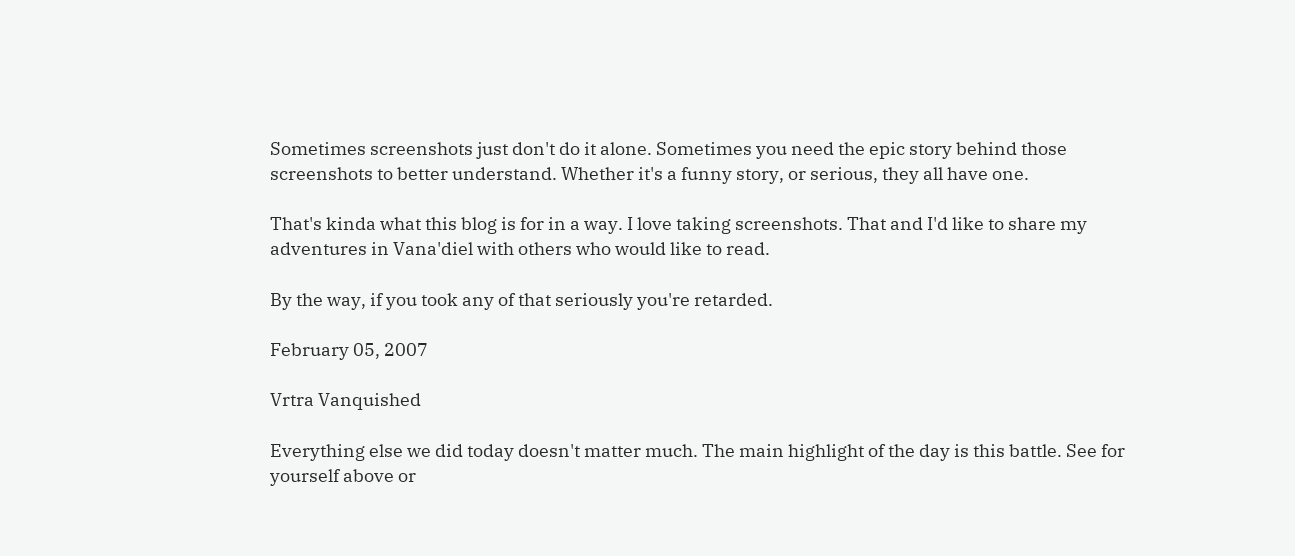Sometimes screenshots just don't do it alone. Sometimes you need the epic story behind those screenshots to better understand. Whether it's a funny story, or serious, they all have one.

That's kinda what this blog is for in a way. I love taking screenshots. That and I'd like to share my adventures in Vana'diel with others who would like to read.

By the way, if you took any of that seriously you're retarded.

February 05, 2007

Vrtra Vanquished

Everything else we did today doesn't matter much. The main highlight of the day is this battle. See for yourself above or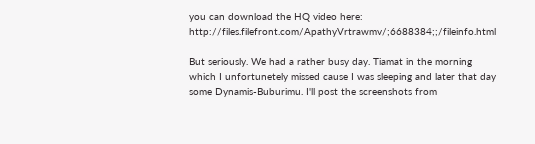you can download the HQ video here: http://files.filefront.com/ApathyVrtrawmv/;6688384;;/fileinfo.html

But seriously. We had a rather busy day. Tiamat in the morning which I unfortunetely missed cause I was sleeping and later that day some Dynamis-Buburimu. I'll post the screenshots from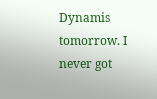Dynamis tomorrow. I never got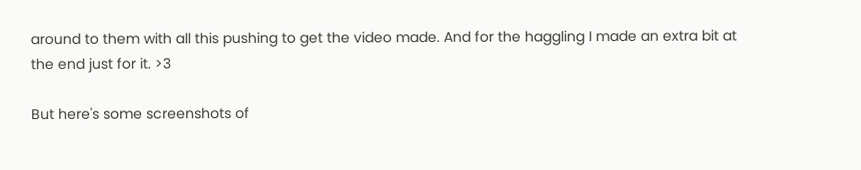around to them with all this pushing to get the video made. And for the haggling I made an extra bit at the end just for it. >3

But here's some screenshots of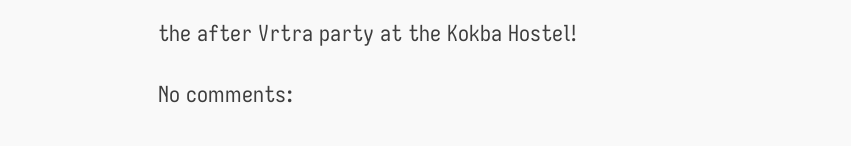the after Vrtra party at the Kokba Hostel!

No comments: